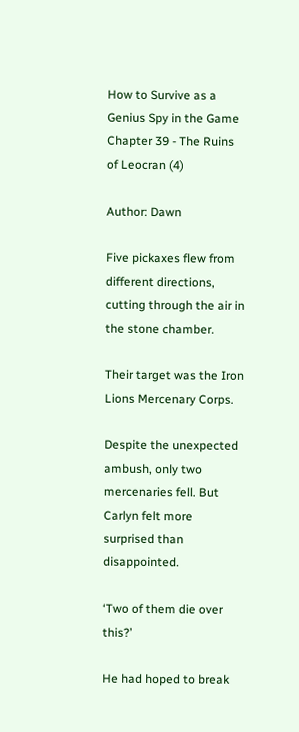How to Survive as a Genius Spy in the Game Chapter 39 - The Ruins of Leocran (4)

Author: Dawn

Five pickaxes flew from different directions, cutting through the air in the stone chamber.

Their target was the Iron Lions Mercenary Corps.

Despite the unexpected ambush, only two mercenaries fell. But Carlyn felt more surprised than disappointed.

‘Two of them die over this?’

He had hoped to break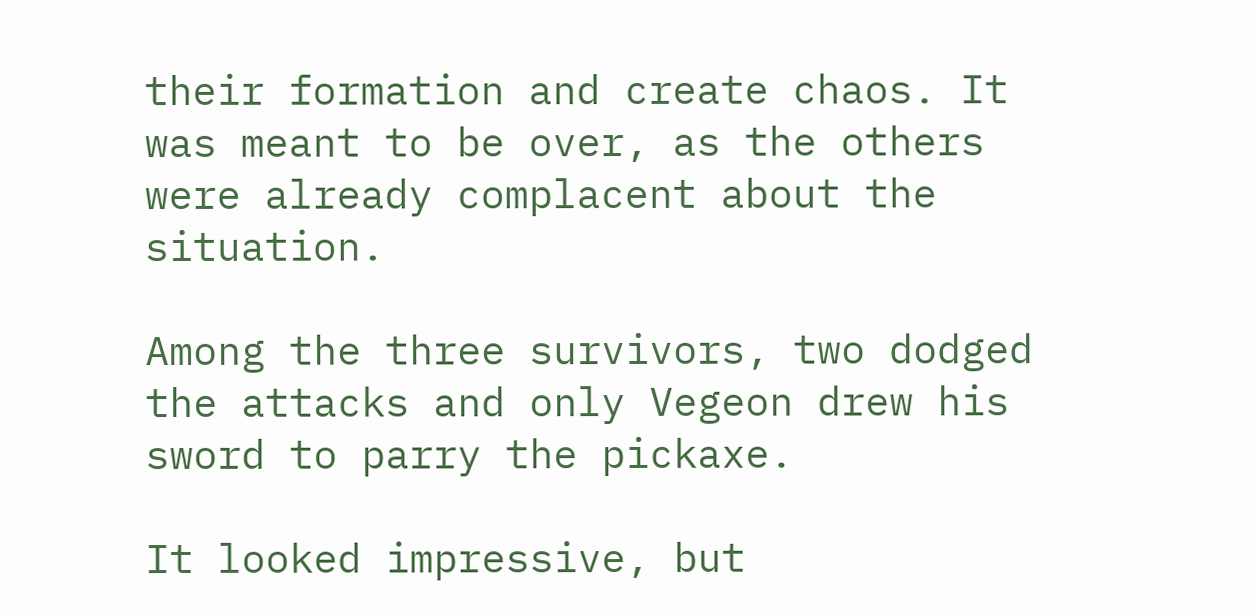their formation and create chaos. It was meant to be over, as the others were already complacent about the situation.

Among the three survivors, two dodged the attacks and only Vegeon drew his sword to parry the pickaxe.

It looked impressive, but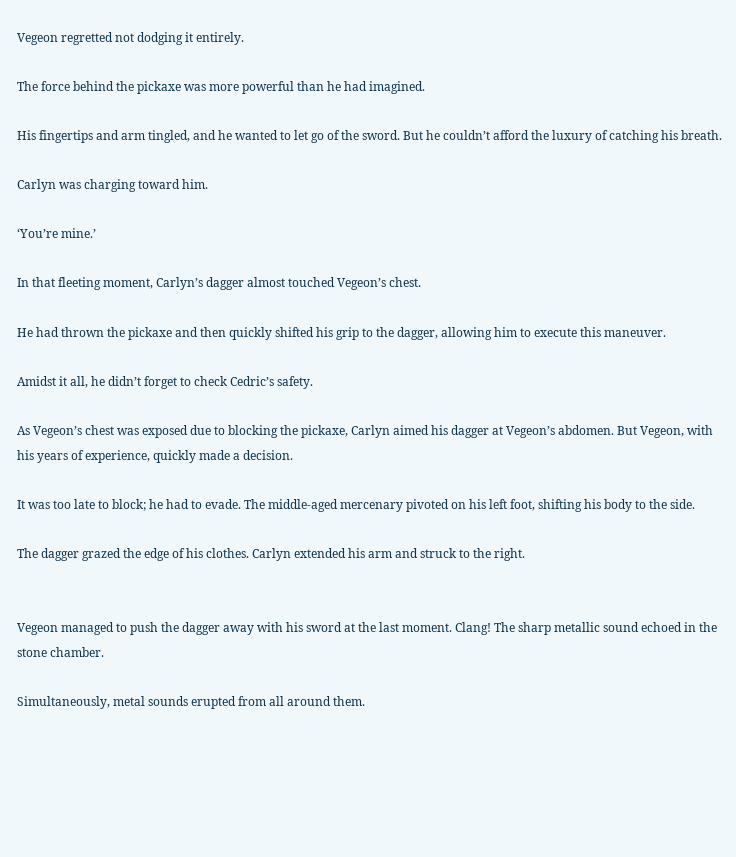Vegeon regretted not dodging it entirely.

The force behind the pickaxe was more powerful than he had imagined.

His fingertips and arm tingled, and he wanted to let go of the sword. But he couldn’t afford the luxury of catching his breath.

Carlyn was charging toward him.

‘You’re mine.’

In that fleeting moment, Carlyn’s dagger almost touched Vegeon’s chest.

He had thrown the pickaxe and then quickly shifted his grip to the dagger, allowing him to execute this maneuver.

Amidst it all, he didn’t forget to check Cedric’s safety.

As Vegeon’s chest was exposed due to blocking the pickaxe, Carlyn aimed his dagger at Vegeon’s abdomen. But Vegeon, with his years of experience, quickly made a decision.

It was too late to block; he had to evade. The middle-aged mercenary pivoted on his left foot, shifting his body to the side.

The dagger grazed the edge of his clothes. Carlyn extended his arm and struck to the right.


Vegeon managed to push the dagger away with his sword at the last moment. Clang! The sharp metallic sound echoed in the stone chamber.

Simultaneously, metal sounds erupted from all around them.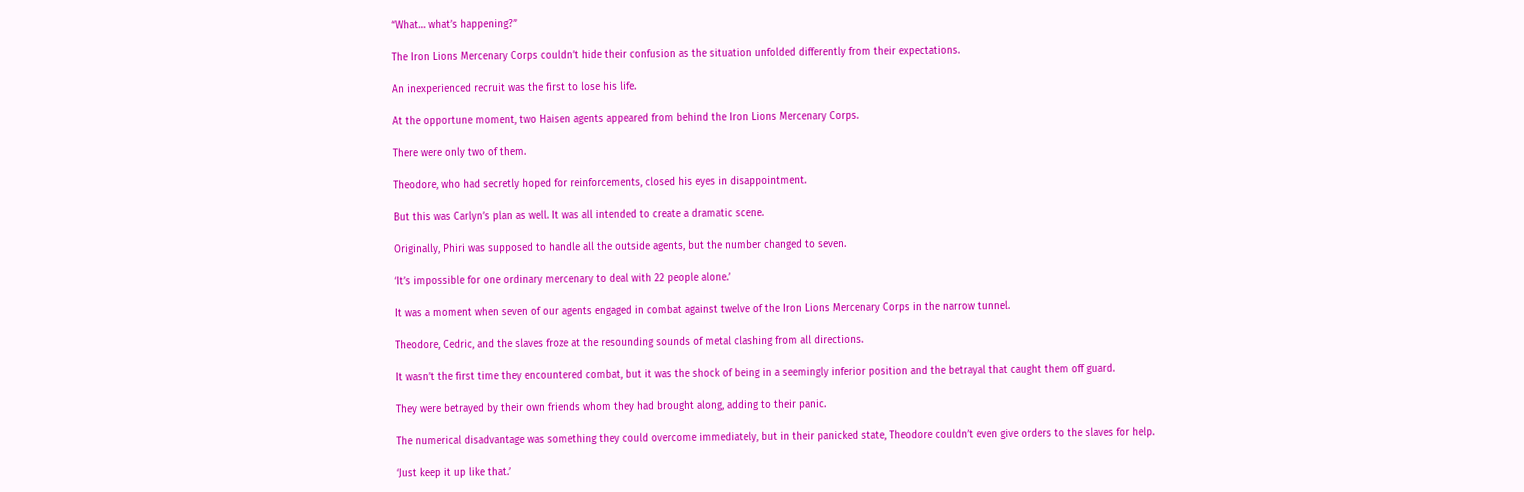“What… what’s happening?”

The Iron Lions Mercenary Corps couldn’t hide their confusion as the situation unfolded differently from their expectations.

An inexperienced recruit was the first to lose his life.

At the opportune moment, two Haisen agents appeared from behind the Iron Lions Mercenary Corps.

There were only two of them.

Theodore, who had secretly hoped for reinforcements, closed his eyes in disappointment.

But this was Carlyn’s plan as well. It was all intended to create a dramatic scene.

Originally, Phiri was supposed to handle all the outside agents, but the number changed to seven.

‘It’s impossible for one ordinary mercenary to deal with 22 people alone.’

It was a moment when seven of our agents engaged in combat against twelve of the Iron Lions Mercenary Corps in the narrow tunnel.

Theodore, Cedric, and the slaves froze at the resounding sounds of metal clashing from all directions.

It wasn’t the first time they encountered combat, but it was the shock of being in a seemingly inferior position and the betrayal that caught them off guard.

They were betrayed by their own friends whom they had brought along, adding to their panic.

The numerical disadvantage was something they could overcome immediately, but in their panicked state, Theodore couldn’t even give orders to the slaves for help.

‘Just keep it up like that.’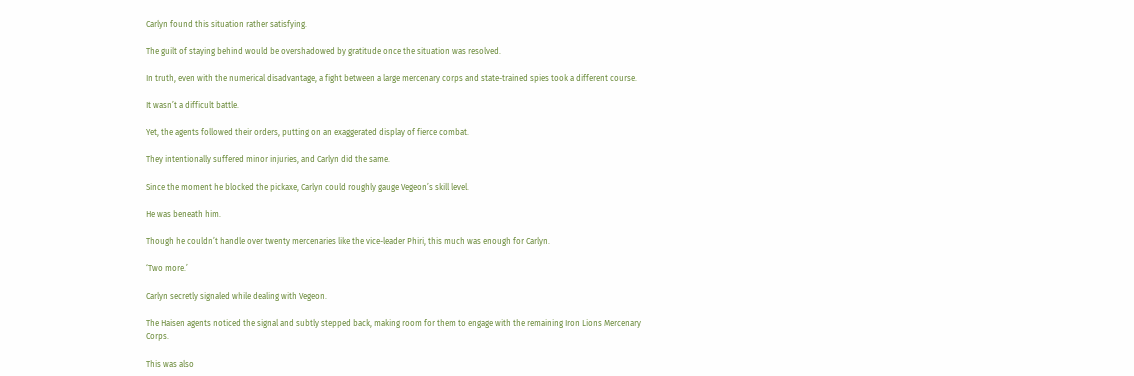Carlyn found this situation rather satisfying.

The guilt of staying behind would be overshadowed by gratitude once the situation was resolved.

In truth, even with the numerical disadvantage, a fight between a large mercenary corps and state-trained spies took a different course.

It wasn’t a difficult battle.

Yet, the agents followed their orders, putting on an exaggerated display of fierce combat.

They intentionally suffered minor injuries, and Carlyn did the same.

Since the moment he blocked the pickaxe, Carlyn could roughly gauge Vegeon’s skill level.

He was beneath him.

Though he couldn’t handle over twenty mercenaries like the vice-leader Phiri, this much was enough for Carlyn.

‘Two more.’

Carlyn secretly signaled while dealing with Vegeon.

The Haisen agents noticed the signal and subtly stepped back, making room for them to engage with the remaining Iron Lions Mercenary Corps.

This was also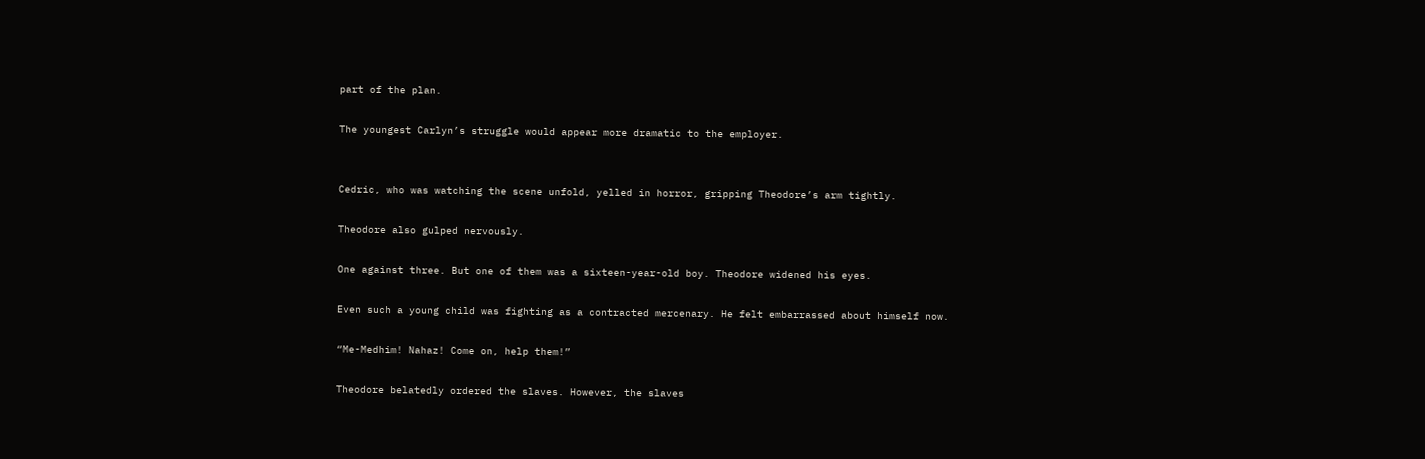part of the plan.

The youngest Carlyn’s struggle would appear more dramatic to the employer.


Cedric, who was watching the scene unfold, yelled in horror, gripping Theodore’s arm tightly.

Theodore also gulped nervously.

One against three. But one of them was a sixteen-year-old boy. Theodore widened his eyes.

Even such a young child was fighting as a contracted mercenary. He felt embarrassed about himself now.

“Me-Medhim! Nahaz! Come on, help them!”

Theodore belatedly ordered the slaves. However, the slaves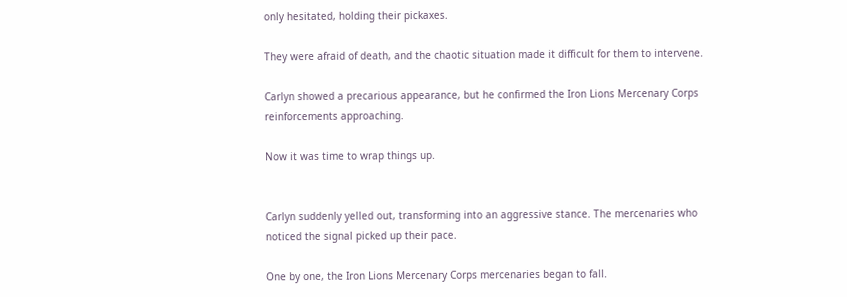only hesitated, holding their pickaxes.

They were afraid of death, and the chaotic situation made it difficult for them to intervene.

Carlyn showed a precarious appearance, but he confirmed the Iron Lions Mercenary Corps reinforcements approaching.

Now it was time to wrap things up.


Carlyn suddenly yelled out, transforming into an aggressive stance. The mercenaries who noticed the signal picked up their pace.

One by one, the Iron Lions Mercenary Corps mercenaries began to fall.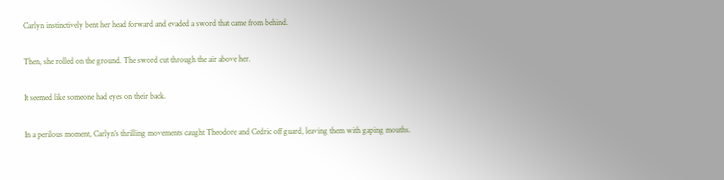Carlyn instinctively bent her head forward and evaded a sword that came from behind.

Then, she rolled on the ground. The sword cut through the air above her.

It seemed like someone had eyes on their back.

In a perilous moment, Carlyn’s thrilling movements caught Theodore and Cedric off guard, leaving them with gaping mouths.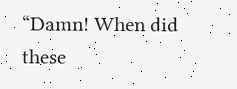“Damn! When did these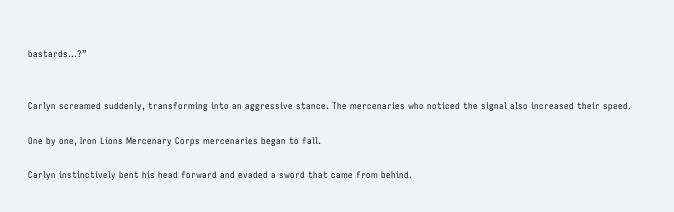bastards…?”


Carlyn screamed suddenly, transforming into an aggressive stance. The mercenaries who noticed the signal also increased their speed.

One by one, Iron Lions Mercenary Corps mercenaries began to fall.

Carlyn instinctively bent his head forward and evaded a sword that came from behind.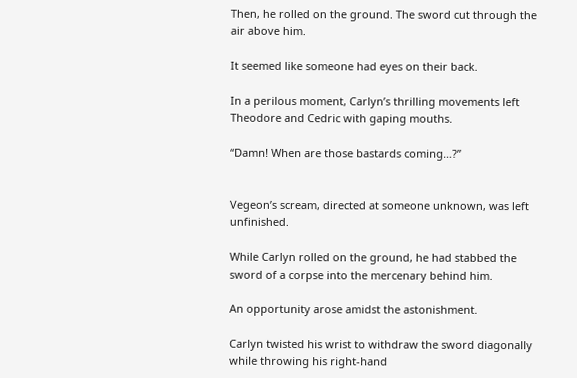Then, he rolled on the ground. The sword cut through the air above him.

It seemed like someone had eyes on their back.

In a perilous moment, Carlyn’s thrilling movements left Theodore and Cedric with gaping mouths.

“Damn! When are those bastards coming…?”


Vegeon’s scream, directed at someone unknown, was left unfinished.

While Carlyn rolled on the ground, he had stabbed the sword of a corpse into the mercenary behind him.

An opportunity arose amidst the astonishment.

Carlyn twisted his wrist to withdraw the sword diagonally while throwing his right-hand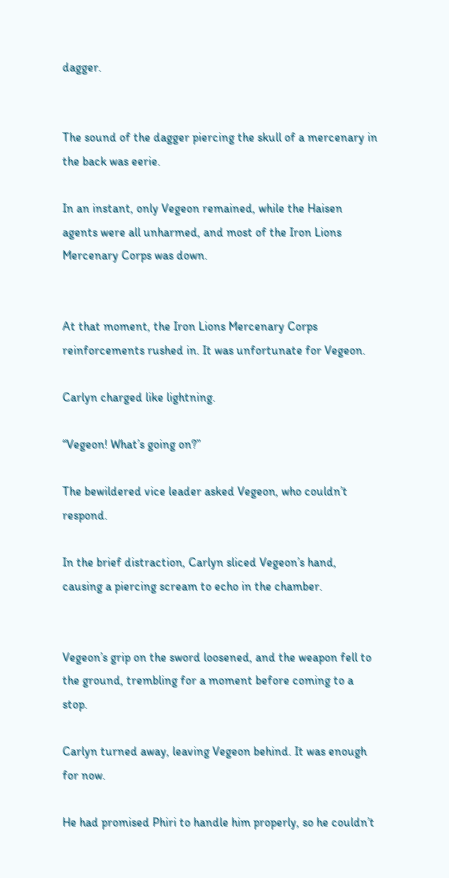dagger.


The sound of the dagger piercing the skull of a mercenary in the back was eerie.

In an instant, only Vegeon remained, while the Haisen agents were all unharmed, and most of the Iron Lions Mercenary Corps was down.


At that moment, the Iron Lions Mercenary Corps reinforcements rushed in. It was unfortunate for Vegeon.

Carlyn charged like lightning.

“Vegeon! What’s going on?”

The bewildered vice leader asked Vegeon, who couldn’t respond.

In the brief distraction, Carlyn sliced Vegeon’s hand, causing a piercing scream to echo in the chamber.


Vegeon’s grip on the sword loosened, and the weapon fell to the ground, trembling for a moment before coming to a stop.

Carlyn turned away, leaving Vegeon behind. It was enough for now.

He had promised Phiri to handle him properly, so he couldn’t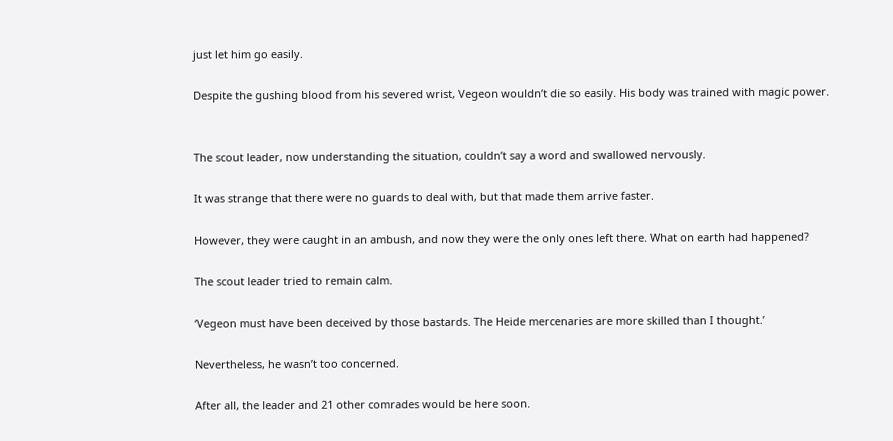just let him go easily.

Despite the gushing blood from his severed wrist, Vegeon wouldn’t die so easily. His body was trained with magic power.


The scout leader, now understanding the situation, couldn’t say a word and swallowed nervously.

It was strange that there were no guards to deal with, but that made them arrive faster.

However, they were caught in an ambush, and now they were the only ones left there. What on earth had happened?

The scout leader tried to remain calm.

‘Vegeon must have been deceived by those bastards. The Heide mercenaries are more skilled than I thought.’

Nevertheless, he wasn’t too concerned.

After all, the leader and 21 other comrades would be here soon.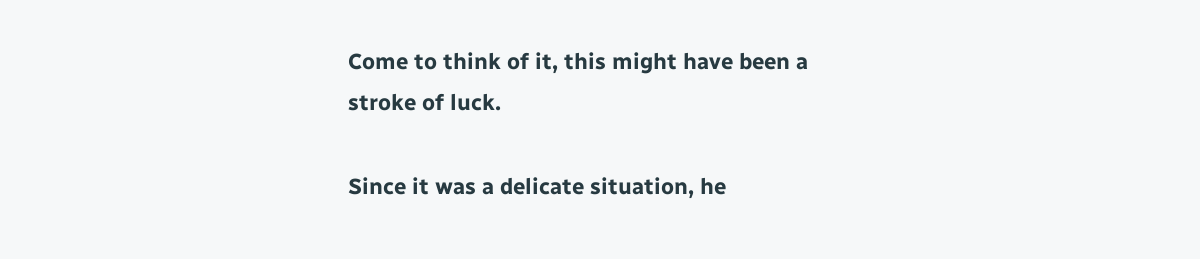Come to think of it, this might have been a stroke of luck.

Since it was a delicate situation, he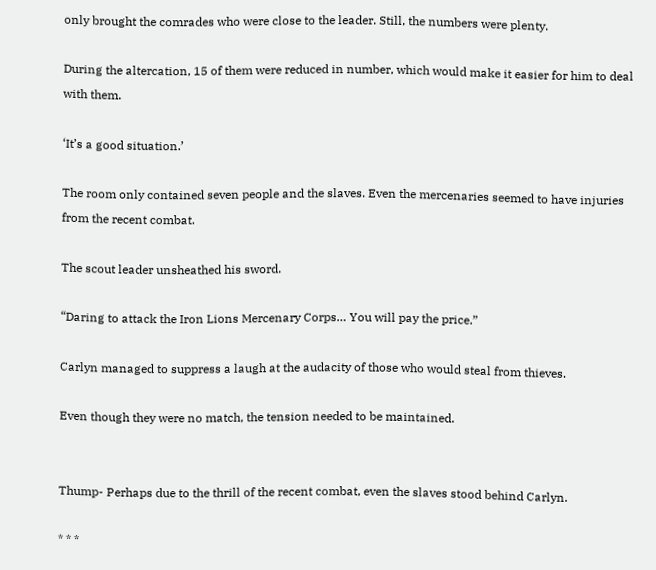only brought the comrades who were close to the leader. Still, the numbers were plenty.

During the altercation, 15 of them were reduced in number, which would make it easier for him to deal with them.

‘It’s a good situation.’

The room only contained seven people and the slaves. Even the mercenaries seemed to have injuries from the recent combat.

The scout leader unsheathed his sword.

“Daring to attack the Iron Lions Mercenary Corps… You will pay the price.”

Carlyn managed to suppress a laugh at the audacity of those who would steal from thieves.

Even though they were no match, the tension needed to be maintained.


Thump- Perhaps due to the thrill of the recent combat, even the slaves stood behind Carlyn.

* * *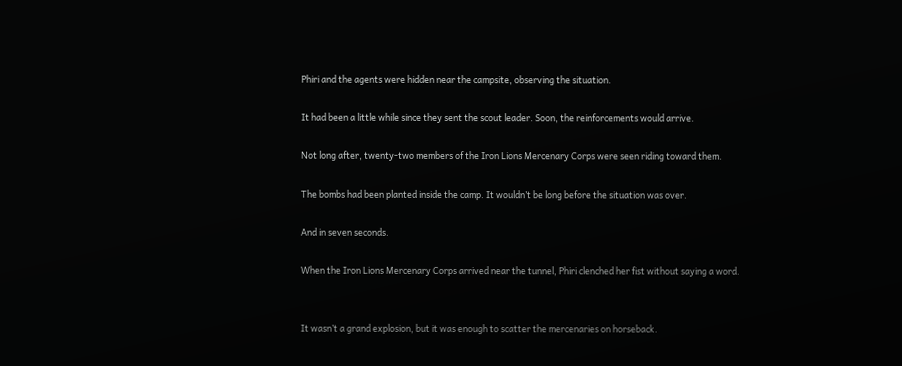Phiri and the agents were hidden near the campsite, observing the situation.

It had been a little while since they sent the scout leader. Soon, the reinforcements would arrive.

Not long after, twenty-two members of the Iron Lions Mercenary Corps were seen riding toward them.

The bombs had been planted inside the camp. It wouldn’t be long before the situation was over.

And in seven seconds.

When the Iron Lions Mercenary Corps arrived near the tunnel, Phiri clenched her fist without saying a word.


It wasn’t a grand explosion, but it was enough to scatter the mercenaries on horseback.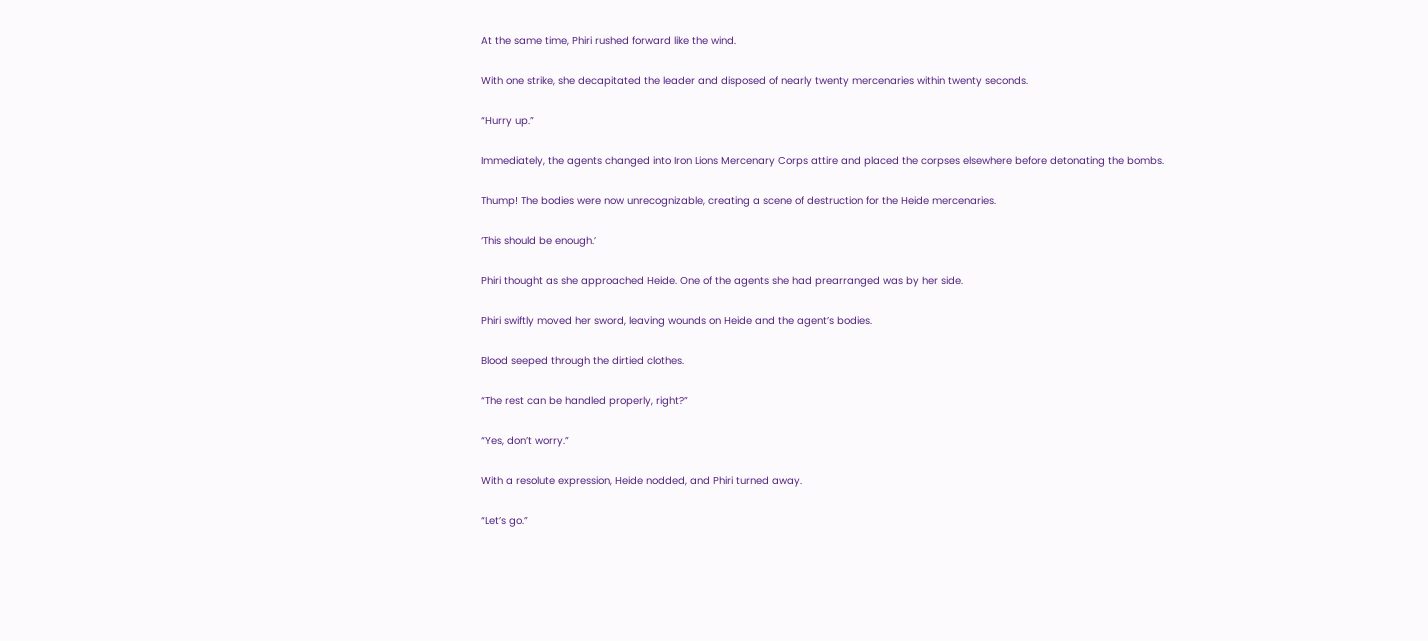At the same time, Phiri rushed forward like the wind.

With one strike, she decapitated the leader and disposed of nearly twenty mercenaries within twenty seconds.

“Hurry up.”

Immediately, the agents changed into Iron Lions Mercenary Corps attire and placed the corpses elsewhere before detonating the bombs.

Thump! The bodies were now unrecognizable, creating a scene of destruction for the Heide mercenaries.

‘This should be enough.’

Phiri thought as she approached Heide. One of the agents she had prearranged was by her side.

Phiri swiftly moved her sword, leaving wounds on Heide and the agent’s bodies.

Blood seeped through the dirtied clothes.

“The rest can be handled properly, right?”

“Yes, don’t worry.”

With a resolute expression, Heide nodded, and Phiri turned away.

“Let’s go.”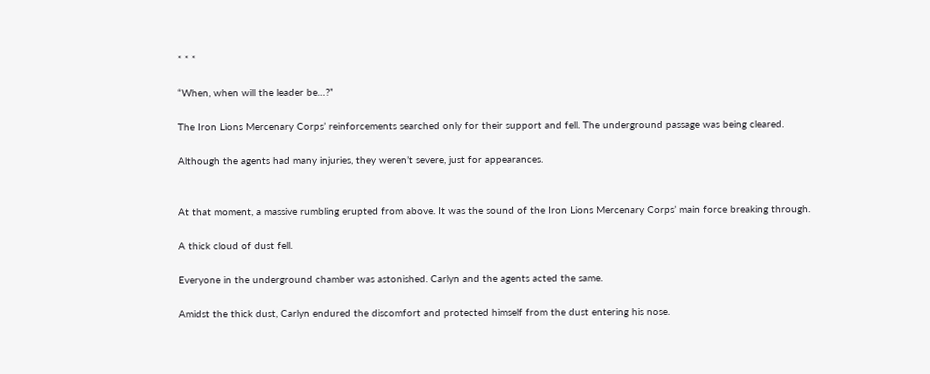* * *

“When, when will the leader be…?”

The Iron Lions Mercenary Corps’ reinforcements searched only for their support and fell. The underground passage was being cleared.

Although the agents had many injuries, they weren’t severe, just for appearances.


At that moment, a massive rumbling erupted from above. It was the sound of the Iron Lions Mercenary Corps’ main force breaking through.

A thick cloud of dust fell.

Everyone in the underground chamber was astonished. Carlyn and the agents acted the same.

Amidst the thick dust, Carlyn endured the discomfort and protected himself from the dust entering his nose.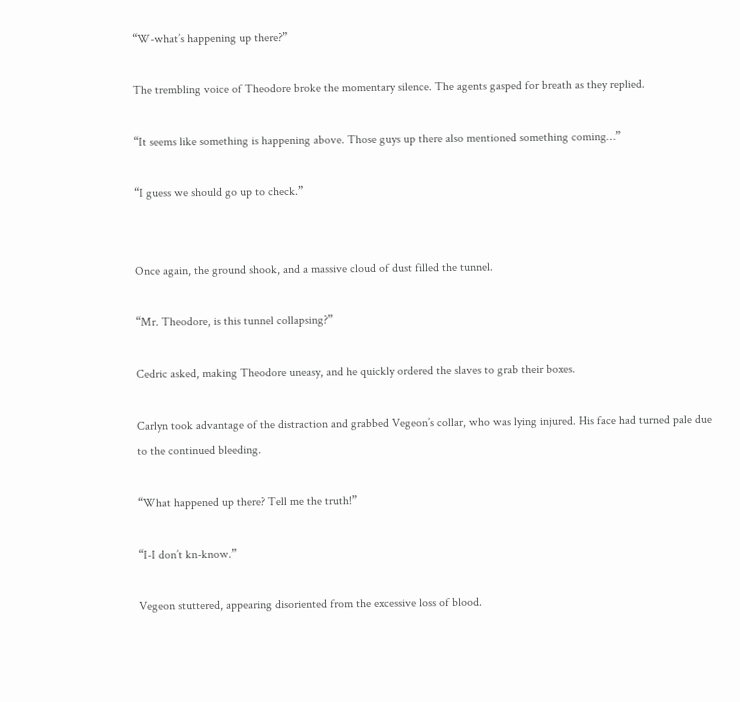“W-what’s happening up there?”

The trembling voice of Theodore broke the momentary silence. The agents gasped for breath as they replied.

“It seems like something is happening above. Those guys up there also mentioned something coming…”

“I guess we should go up to check.”


Once again, the ground shook, and a massive cloud of dust filled the tunnel.

“Mr. Theodore, is this tunnel collapsing?”

Cedric asked, making Theodore uneasy, and he quickly ordered the slaves to grab their boxes.

Carlyn took advantage of the distraction and grabbed Vegeon’s collar, who was lying injured. His face had turned pale due to the continued bleeding.

“What happened up there? Tell me the truth!”

“I-I don’t kn-know.”

Vegeon stuttered, appearing disoriented from the excessive loss of blood.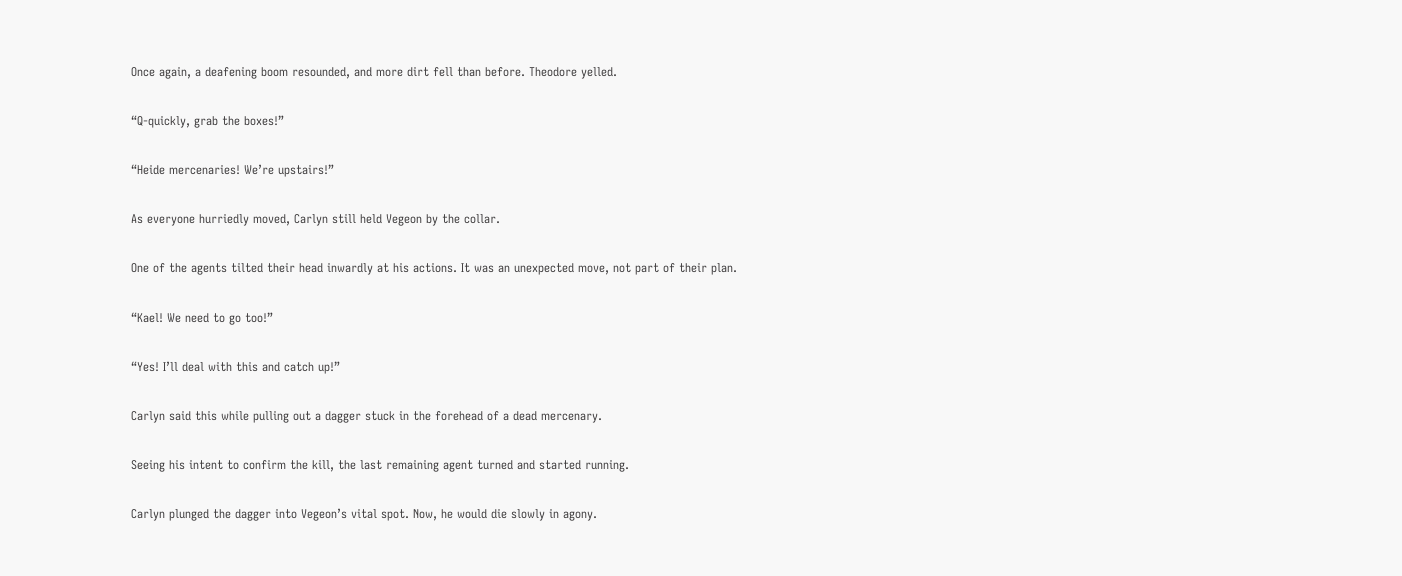Once again, a deafening boom resounded, and more dirt fell than before. Theodore yelled.

“Q-quickly, grab the boxes!”

“Heide mercenaries! We’re upstairs!”

As everyone hurriedly moved, Carlyn still held Vegeon by the collar.

One of the agents tilted their head inwardly at his actions. It was an unexpected move, not part of their plan.

“Kael! We need to go too!”

“Yes! I’ll deal with this and catch up!”

Carlyn said this while pulling out a dagger stuck in the forehead of a dead mercenary.

Seeing his intent to confirm the kill, the last remaining agent turned and started running.

Carlyn plunged the dagger into Vegeon’s vital spot. Now, he would die slowly in agony.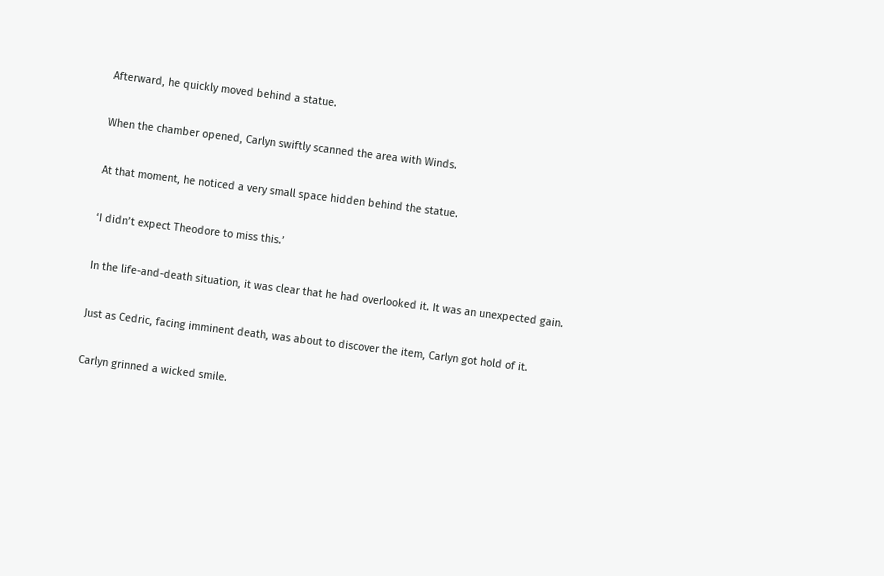Afterward, he quickly moved behind a statue.

When the chamber opened, Carlyn swiftly scanned the area with Winds.

At that moment, he noticed a very small space hidden behind the statue.

‘I didn’t expect Theodore to miss this.’

In the life-and-death situation, it was clear that he had overlooked it. It was an unexpected gain.

Just as Cedric, facing imminent death, was about to discover the item, Carlyn got hold of it.

Carlyn grinned a wicked smile.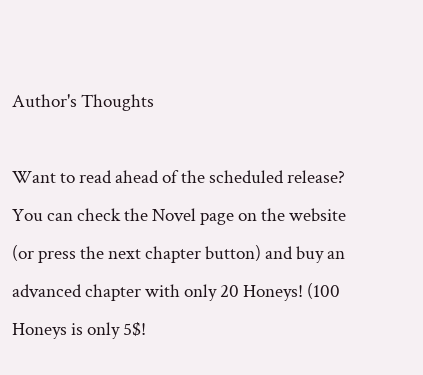Author's Thoughts

Want to read ahead of the scheduled release? You can check the Novel page on the website (or press the next chapter button) and buy an advanced chapter with only 20 Honeys! (100 Honeys is only 5$!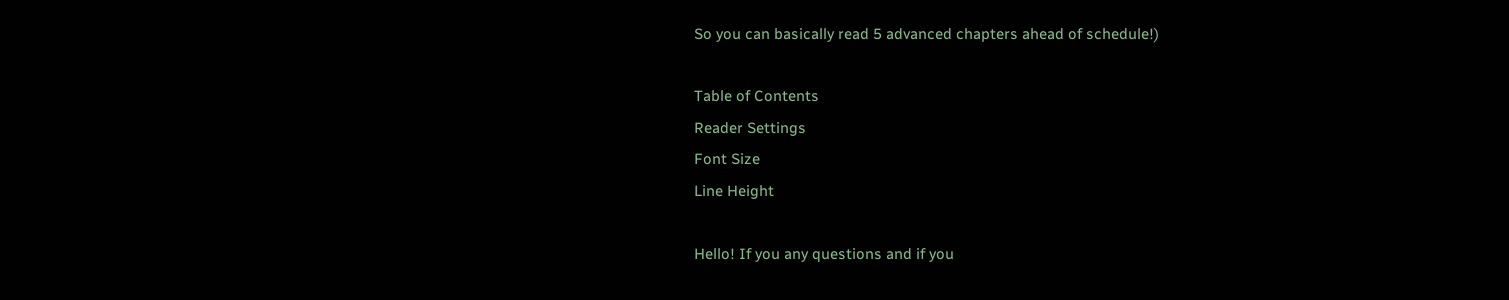So you can basically read 5 advanced chapters ahead of schedule!)

Table of Contents
Reader Settings
Font Size
Line Height

Hello! If you any questions and if you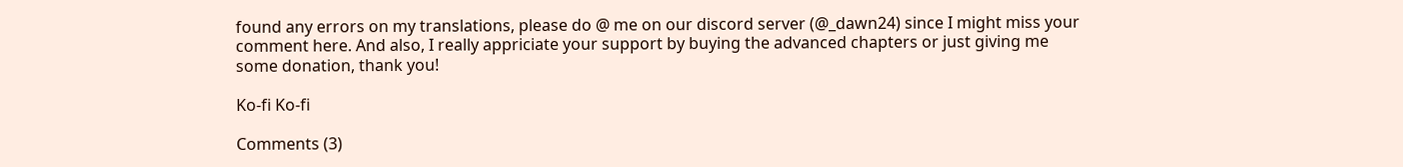found any errors on my translations, please do @ me on our discord server (@_dawn24) since I might miss your comment here. And also, I really appriciate your support by buying the advanced chapters or just giving me some donation, thank you!

Ko-fi Ko-fi

Comments (3)